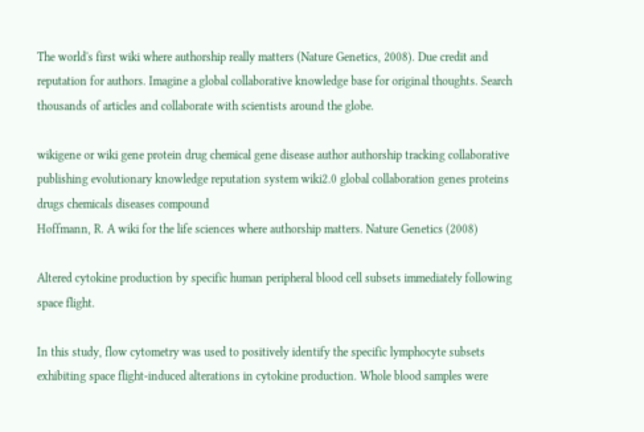The world's first wiki where authorship really matters (Nature Genetics, 2008). Due credit and reputation for authors. Imagine a global collaborative knowledge base for original thoughts. Search thousands of articles and collaborate with scientists around the globe.

wikigene or wiki gene protein drug chemical gene disease author authorship tracking collaborative publishing evolutionary knowledge reputation system wiki2.0 global collaboration genes proteins drugs chemicals diseases compound
Hoffmann, R. A wiki for the life sciences where authorship matters. Nature Genetics (2008)

Altered cytokine production by specific human peripheral blood cell subsets immediately following space flight.

In this study, flow cytometry was used to positively identify the specific lymphocyte subsets exhibiting space flight-induced alterations in cytokine production. Whole blood samples were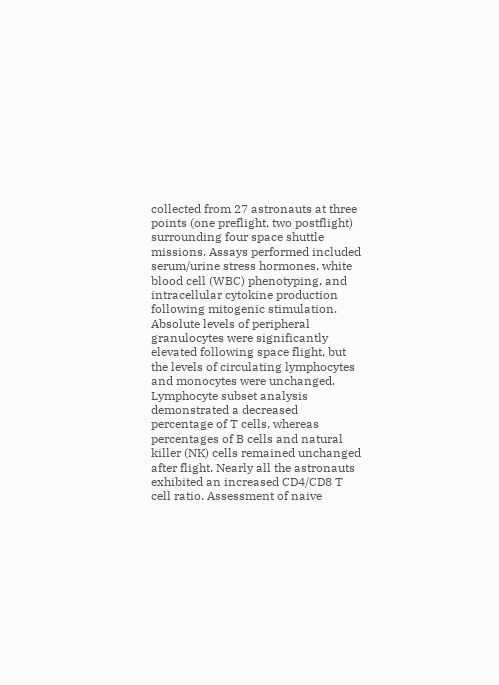collected from 27 astronauts at three points (one preflight, two postflight) surrounding four space shuttle missions. Assays performed included serum/urine stress hormones, white blood cell (WBC) phenotyping, and intracellular cytokine production following mitogenic stimulation. Absolute levels of peripheral granulocytes were significantly elevated following space flight, but the levels of circulating lymphocytes and monocytes were unchanged. Lymphocyte subset analysis demonstrated a decreased percentage of T cells, whereas percentages of B cells and natural killer (NK) cells remained unchanged after flight. Nearly all the astronauts exhibited an increased CD4/CD8 T cell ratio. Assessment of naive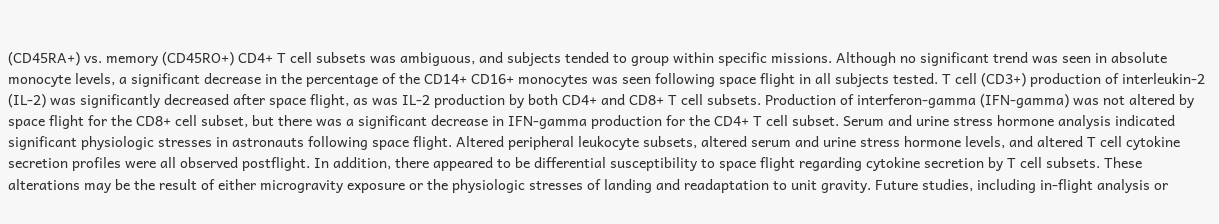(CD45RA+) vs. memory (CD45RO+) CD4+ T cell subsets was ambiguous, and subjects tended to group within specific missions. Although no significant trend was seen in absolute monocyte levels, a significant decrease in the percentage of the CD14+ CD16+ monocytes was seen following space flight in all subjects tested. T cell (CD3+) production of interleukin-2 (IL-2) was significantly decreased after space flight, as was IL-2 production by both CD4+ and CD8+ T cell subsets. Production of interferon-gamma (IFN-gamma) was not altered by space flight for the CD8+ cell subset, but there was a significant decrease in IFN-gamma production for the CD4+ T cell subset. Serum and urine stress hormone analysis indicated significant physiologic stresses in astronauts following space flight. Altered peripheral leukocyte subsets, altered serum and urine stress hormone levels, and altered T cell cytokine secretion profiles were all observed postflight. In addition, there appeared to be differential susceptibility to space flight regarding cytokine secretion by T cell subsets. These alterations may be the result of either microgravity exposure or the physiologic stresses of landing and readaptation to unit gravity. Future studies, including in-flight analysis or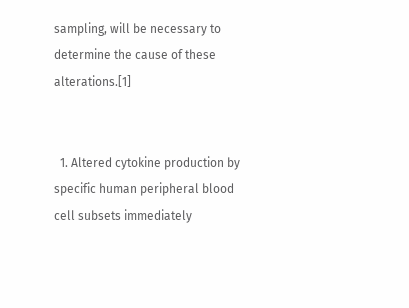sampling, will be necessary to determine the cause of these alterations.[1]


  1. Altered cytokine production by specific human peripheral blood cell subsets immediately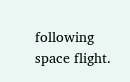following space flight.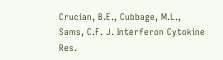Crucian, B.E., Cubbage, M.L., Sams, C.F. J. Interferon Cytokine Res.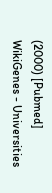(2000) [Pubmed]
WikiGenes - Universities